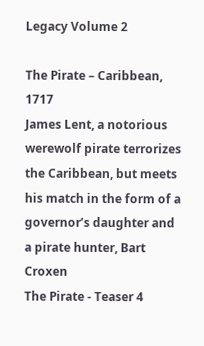Legacy Volume 2

The Pirate – Caribbean, 1717
James Lent, a notorious werewolf pirate terrorizes the Caribbean, but meets his match in the form of a governor’s daughter and a pirate hunter, Bart Croxen
The Pirate - Teaser 4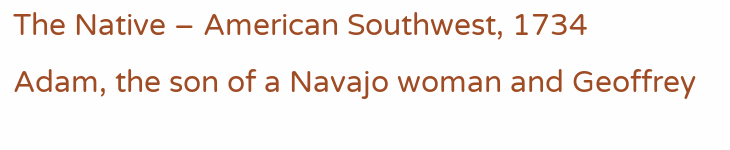The Native – American Southwest, 1734
Adam, the son of a Navajo woman and Geoffrey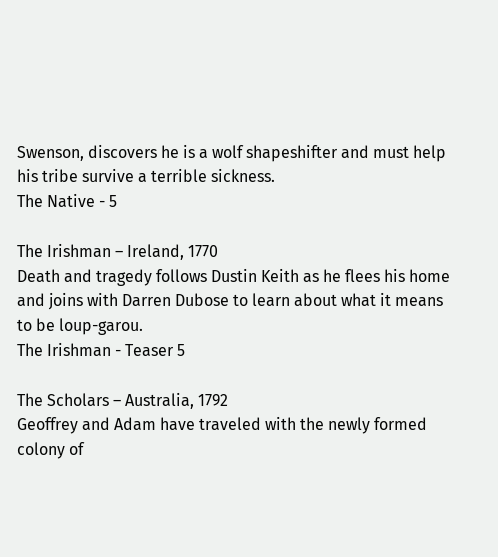Swenson, discovers he is a wolf shapeshifter and must help his tribe survive a terrible sickness.
The Native - 5

The Irishman – Ireland, 1770
Death and tragedy follows Dustin Keith as he flees his home and joins with Darren Dubose to learn about what it means to be loup-garou.
The Irishman - Teaser 5

The Scholars – Australia, 1792
Geoffrey and Adam have traveled with the newly formed colony of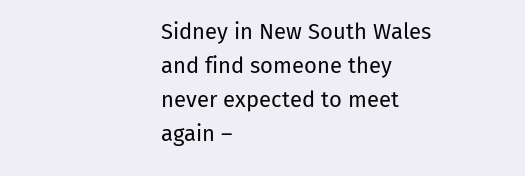Sidney in New South Wales and find someone they never expected to meet again –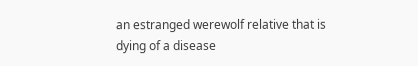an estranged werewolf relative that is dying of a disease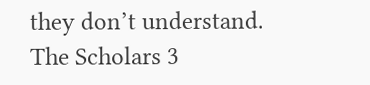they don’t understand.
The Scholars 3